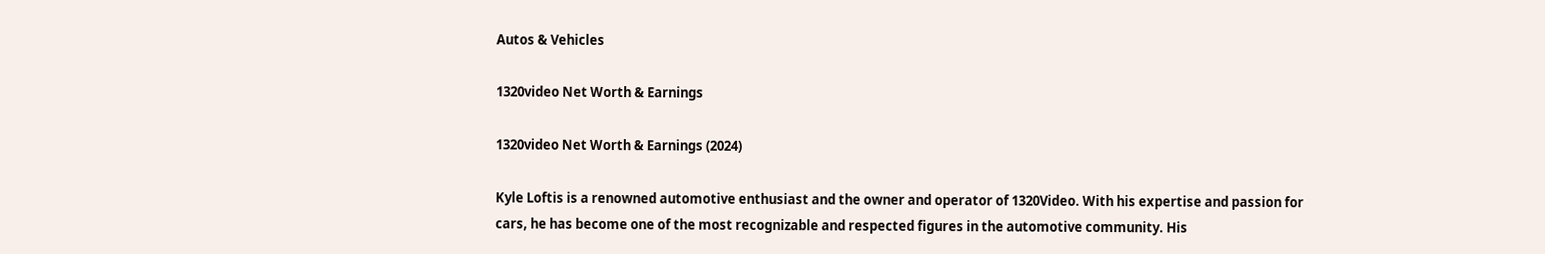Autos & Vehicles

1320video Net Worth & Earnings

1320video Net Worth & Earnings (2024)

Kyle Loftis is a renowned automotive enthusiast and the owner and operator of 1320Video. With his expertise and passion for cars, he has become one of the most recognizable and respected figures in the automotive community. His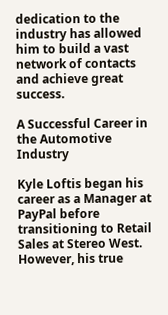dedication to the industry has allowed him to build a vast network of contacts and achieve great success.

A Successful Career in the Automotive Industry

Kyle Loftis began his career as a Manager at PayPal before transitioning to Retail Sales at Stereo West. However, his true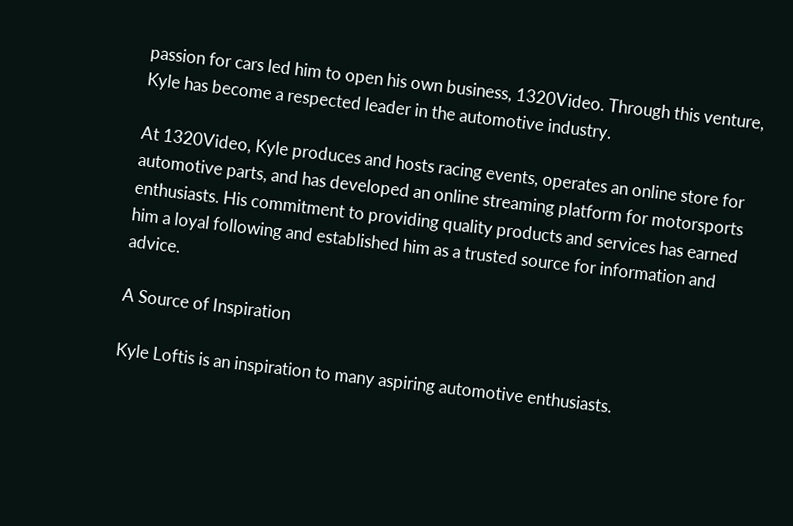passion for cars led him to open his own business, 1320Video. Through this venture, Kyle has become a respected leader in the automotive industry.

At 1320Video, Kyle produces and hosts racing events, operates an online store for automotive parts, and has developed an online streaming platform for motorsports enthusiasts. His commitment to providing quality products and services has earned him a loyal following and established him as a trusted source for information and advice.

A Source of Inspiration

Kyle Loftis is an inspiration to many aspiring automotive enthusiasts.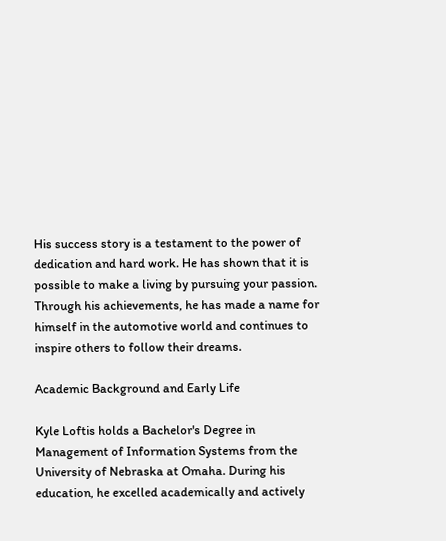His success story is a testament to the power of dedication and hard work. He has shown that it is possible to make a living by pursuing your passion. Through his achievements, he has made a name for himself in the automotive world and continues to inspire others to follow their dreams.

Academic Background and Early Life

Kyle Loftis holds a Bachelor's Degree in Management of Information Systems from the University of Nebraska at Omaha. During his education, he excelled academically and actively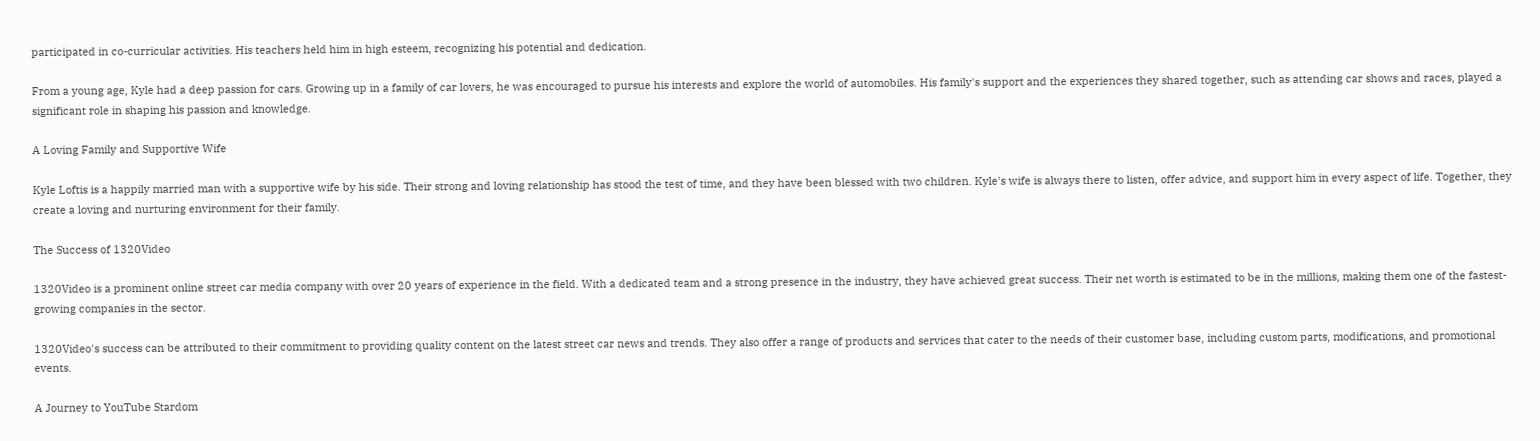participated in co-curricular activities. His teachers held him in high esteem, recognizing his potential and dedication.

From a young age, Kyle had a deep passion for cars. Growing up in a family of car lovers, he was encouraged to pursue his interests and explore the world of automobiles. His family's support and the experiences they shared together, such as attending car shows and races, played a significant role in shaping his passion and knowledge.

A Loving Family and Supportive Wife

Kyle Loftis is a happily married man with a supportive wife by his side. Their strong and loving relationship has stood the test of time, and they have been blessed with two children. Kyle's wife is always there to listen, offer advice, and support him in every aspect of life. Together, they create a loving and nurturing environment for their family.

The Success of 1320Video

1320Video is a prominent online street car media company with over 20 years of experience in the field. With a dedicated team and a strong presence in the industry, they have achieved great success. Their net worth is estimated to be in the millions, making them one of the fastest-growing companies in the sector.

1320Video's success can be attributed to their commitment to providing quality content on the latest street car news and trends. They also offer a range of products and services that cater to the needs of their customer base, including custom parts, modifications, and promotional events.

A Journey to YouTube Stardom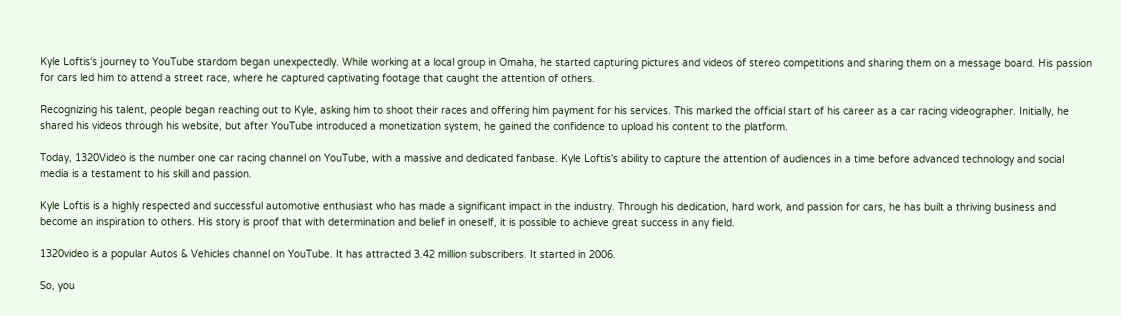Kyle Loftis's journey to YouTube stardom began unexpectedly. While working at a local group in Omaha, he started capturing pictures and videos of stereo competitions and sharing them on a message board. His passion for cars led him to attend a street race, where he captured captivating footage that caught the attention of others.

Recognizing his talent, people began reaching out to Kyle, asking him to shoot their races and offering him payment for his services. This marked the official start of his career as a car racing videographer. Initially, he shared his videos through his website, but after YouTube introduced a monetization system, he gained the confidence to upload his content to the platform.

Today, 1320Video is the number one car racing channel on YouTube, with a massive and dedicated fanbase. Kyle Loftis's ability to capture the attention of audiences in a time before advanced technology and social media is a testament to his skill and passion.

Kyle Loftis is a highly respected and successful automotive enthusiast who has made a significant impact in the industry. Through his dedication, hard work, and passion for cars, he has built a thriving business and become an inspiration to others. His story is proof that with determination and belief in oneself, it is possible to achieve great success in any field.

1320video is a popular Autos & Vehicles channel on YouTube. It has attracted 3.42 million subscribers. It started in 2006.

So, you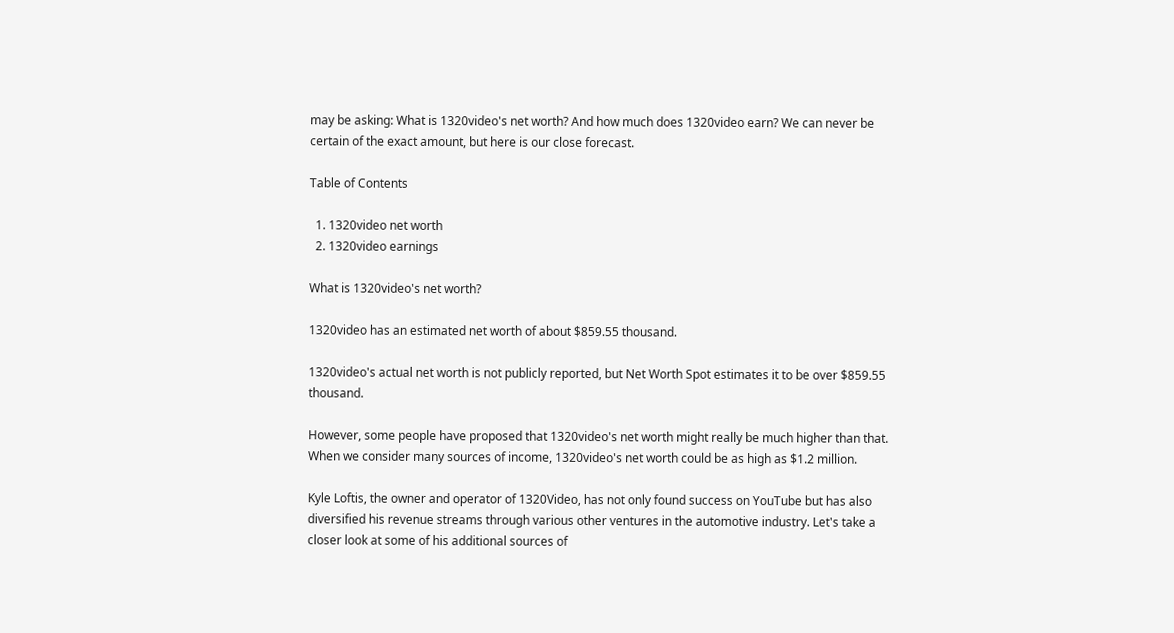may be asking: What is 1320video's net worth? And how much does 1320video earn? We can never be certain of the exact amount, but here is our close forecast.

Table of Contents

  1. 1320video net worth
  2. 1320video earnings

What is 1320video's net worth?

1320video has an estimated net worth of about $859.55 thousand.

1320video's actual net worth is not publicly reported, but Net Worth Spot estimates it to be over $859.55 thousand.

However, some people have proposed that 1320video's net worth might really be much higher than that. When we consider many sources of income, 1320video's net worth could be as high as $1.2 million.

Kyle Loftis, the owner and operator of 1320Video, has not only found success on YouTube but has also diversified his revenue streams through various other ventures in the automotive industry. Let's take a closer look at some of his additional sources of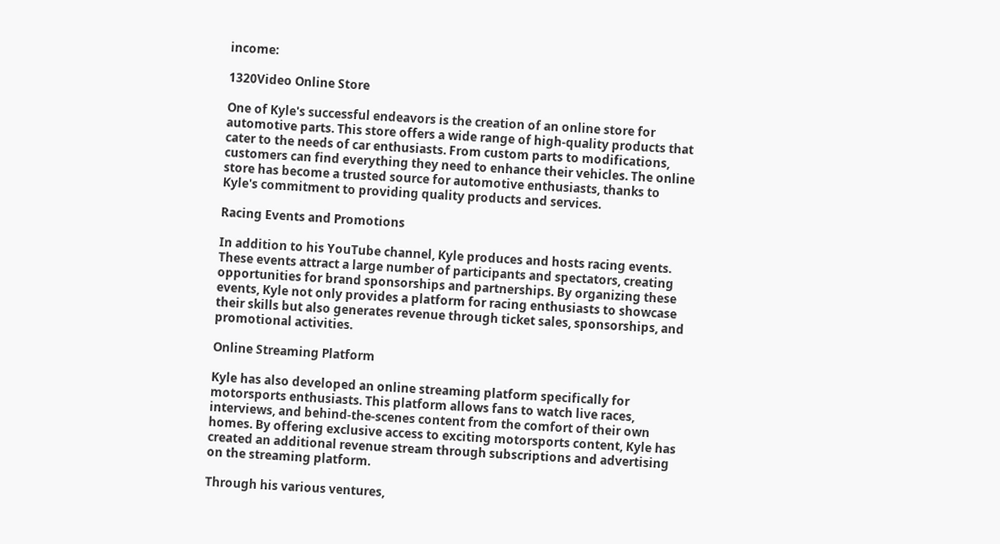income:

1320Video Online Store

One of Kyle's successful endeavors is the creation of an online store for automotive parts. This store offers a wide range of high-quality products that cater to the needs of car enthusiasts. From custom parts to modifications, customers can find everything they need to enhance their vehicles. The online store has become a trusted source for automotive enthusiasts, thanks to Kyle's commitment to providing quality products and services.

Racing Events and Promotions

In addition to his YouTube channel, Kyle produces and hosts racing events. These events attract a large number of participants and spectators, creating opportunities for brand sponsorships and partnerships. By organizing these events, Kyle not only provides a platform for racing enthusiasts to showcase their skills but also generates revenue through ticket sales, sponsorships, and promotional activities.

Online Streaming Platform

Kyle has also developed an online streaming platform specifically for motorsports enthusiasts. This platform allows fans to watch live races, interviews, and behind-the-scenes content from the comfort of their own homes. By offering exclusive access to exciting motorsports content, Kyle has created an additional revenue stream through subscriptions and advertising on the streaming platform.

Through his various ventures,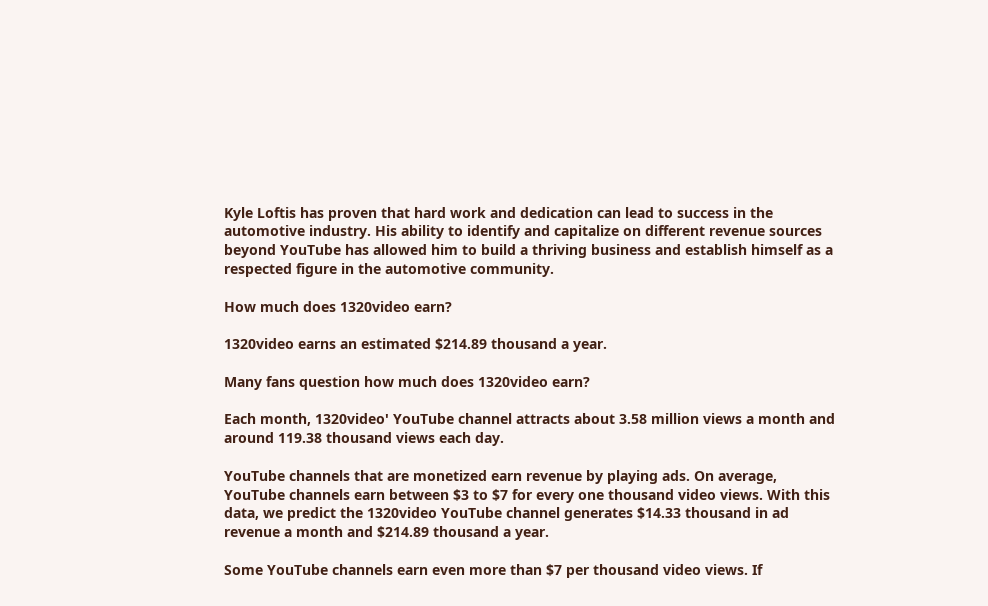Kyle Loftis has proven that hard work and dedication can lead to success in the automotive industry. His ability to identify and capitalize on different revenue sources beyond YouTube has allowed him to build a thriving business and establish himself as a respected figure in the automotive community.

How much does 1320video earn?

1320video earns an estimated $214.89 thousand a year.

Many fans question how much does 1320video earn?

Each month, 1320video' YouTube channel attracts about 3.58 million views a month and around 119.38 thousand views each day.

YouTube channels that are monetized earn revenue by playing ads. On average, YouTube channels earn between $3 to $7 for every one thousand video views. With this data, we predict the 1320video YouTube channel generates $14.33 thousand in ad revenue a month and $214.89 thousand a year.

Some YouTube channels earn even more than $7 per thousand video views. If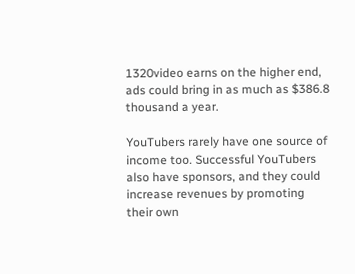1320video earns on the higher end, ads could bring in as much as $386.8 thousand a year.

YouTubers rarely have one source of income too. Successful YouTubers also have sponsors, and they could increase revenues by promoting their own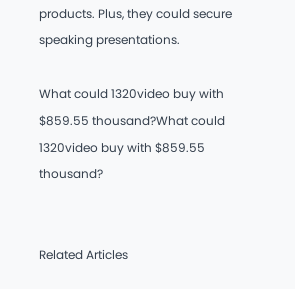products. Plus, they could secure speaking presentations.

What could 1320video buy with $859.55 thousand?What could 1320video buy with $859.55 thousand?


Related Articles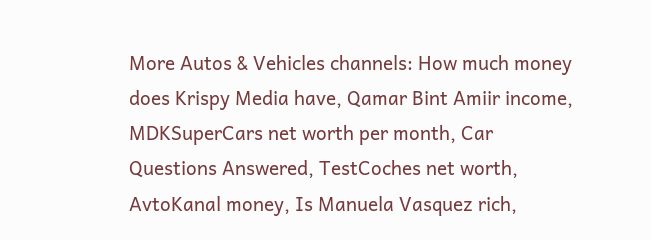More Autos & Vehicles channels: How much money does Krispy Media have, Qamar Bint Amiir income, MDKSuperCars net worth per month, Car Questions Answered, TestCoches net worth, AvtoKanal money, Is Manuela Vasquez rich,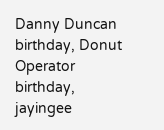Danny Duncan birthday, Donut Operator birthday, jayingee